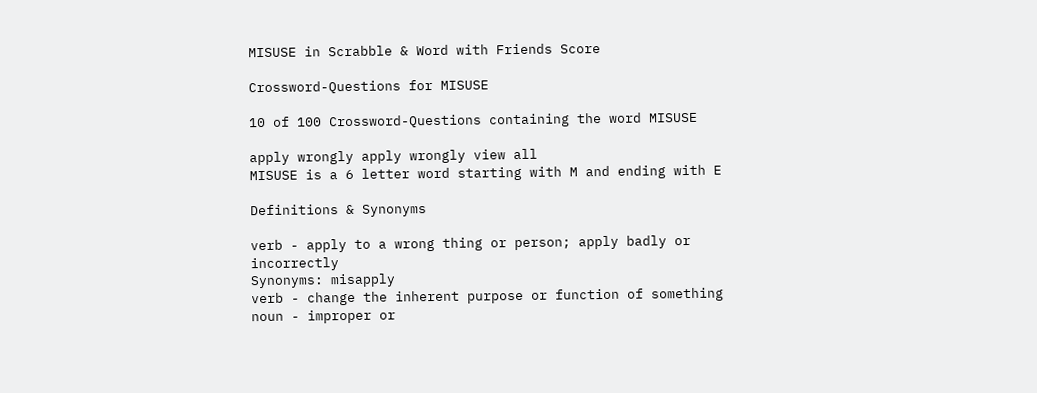MISUSE in Scrabble & Word with Friends Score

Crossword-Questions for MISUSE

10 of 100 Crossword-Questions containing the word MISUSE

apply wrongly apply wrongly view all
MISUSE is a 6 letter word starting with M and ending with E

Definitions & Synonyms

verb - apply to a wrong thing or person; apply badly or incorrectly
Synonyms: misapply
verb - change the inherent purpose or function of something
noun - improper or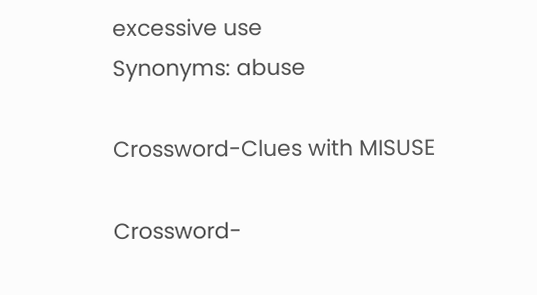excessive use
Synonyms: abuse

Crossword-Clues with MISUSE

Crossword-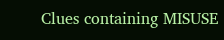Clues containing MISUSE